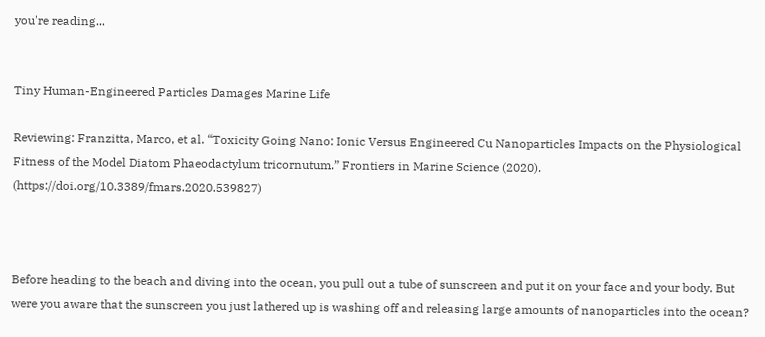you're reading...


Tiny Human-Engineered Particles Damages Marine Life

Reviewing: Franzitta, Marco, et al. “Toxicity Going Nano: Ionic Versus Engineered Cu Nanoparticles Impacts on the Physiological Fitness of the Model Diatom Phaeodactylum tricornutum.” Frontiers in Marine Science (2020). (https://doi.org/10.3389/fmars.2020.539827)



Before heading to the beach and diving into the ocean, you pull out a tube of sunscreen and put it on your face and your body. But were you aware that the sunscreen you just lathered up is washing off and releasing large amounts of nanoparticles into the ocean?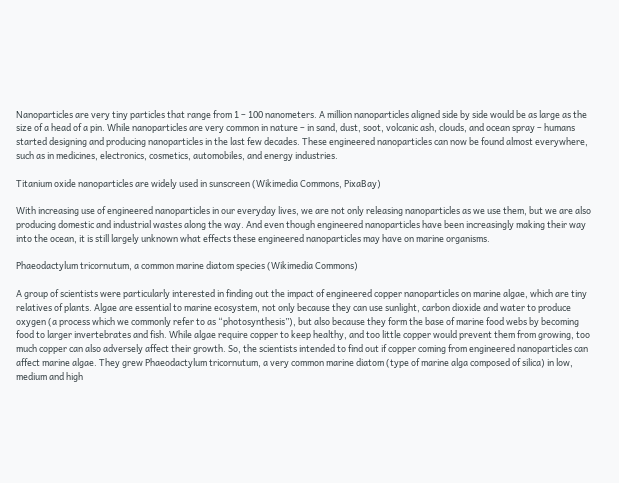Nanoparticles are very tiny particles that range from 1 – 100 nanometers. A million nanoparticles aligned side by side would be as large as the size of a head of a pin. While nanoparticles are very common in nature – in sand, dust, soot, volcanic ash, clouds, and ocean spray – humans started designing and producing nanoparticles in the last few decades. These engineered nanoparticles can now be found almost everywhere, such as in medicines, electronics, cosmetics, automobiles, and energy industries.

Titanium oxide nanoparticles are widely used in sunscreen (Wikimedia Commons, PixaBay)

With increasing use of engineered nanoparticles in our everyday lives, we are not only releasing nanoparticles as we use them, but we are also producing domestic and industrial wastes along the way. And even though engineered nanoparticles have been increasingly making their way into the ocean, it is still largely unknown what effects these engineered nanoparticles may have on marine organisms.

Phaeodactylum tricornutum, a common marine diatom species (Wikimedia Commons)

A group of scientists were particularly interested in finding out the impact of engineered copper nanoparticles on marine algae, which are tiny relatives of plants. Algae are essential to marine ecosystem, not only because they can use sunlight, carbon dioxide and water to produce oxygen (a process which we commonly refer to as “photosynthesis”), but also because they form the base of marine food webs by becoming food to larger invertebrates and fish. While algae require copper to keep healthy, and too little copper would prevent them from growing, too much copper can also adversely affect their growth. So, the scientists intended to find out if copper coming from engineered nanoparticles can affect marine algae. They grew Phaeodactylum tricornutum, a very common marine diatom (type of marine alga composed of silica) in low, medium and high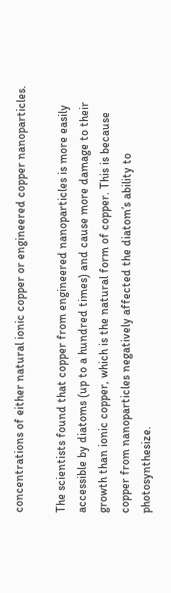concentrations of either natural ionic copper or engineered copper nanoparticles.

The scientists found that copper from engineered nanoparticles is more easily accessible by diatoms (up to a hundred times) and cause more damage to their growth than ionic copper, which is the natural form of copper. This is because copper from nanoparticles negatively affected the diatom’s ability to photosynthesize.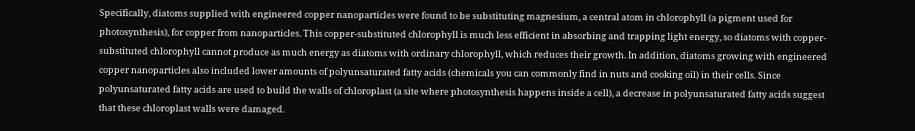Specifically, diatoms supplied with engineered copper nanoparticles were found to be substituting magnesium, a central atom in chlorophyll (a pigment used for photosynthesis), for copper from nanoparticles. This copper-substituted chlorophyll is much less efficient in absorbing and trapping light energy, so diatoms with copper-substituted chlorophyll cannot produce as much energy as diatoms with ordinary chlorophyll, which reduces their growth. In addition, diatoms growing with engineered copper nanoparticles also included lower amounts of polyunsaturated fatty acids (chemicals you can commonly find in nuts and cooking oil) in their cells. Since polyunsaturated fatty acids are used to build the walls of chloroplast (a site where photosynthesis happens inside a cell), a decrease in polyunsaturated fatty acids suggest that these chloroplast walls were damaged.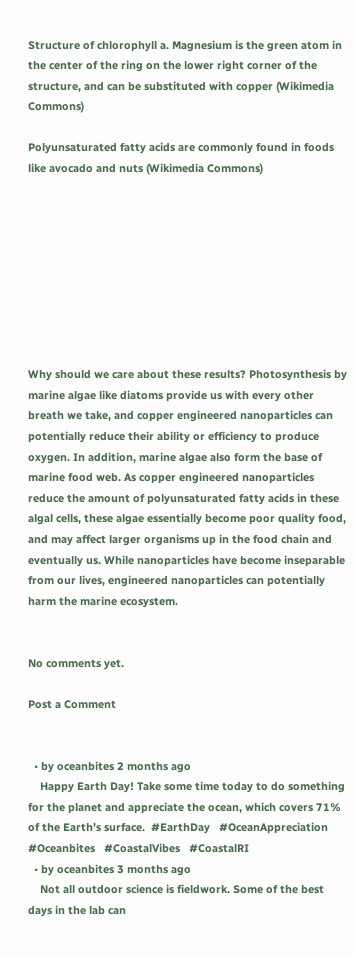Structure of chlorophyll a. Magnesium is the green atom in the center of the ring on the lower right corner of the structure, and can be substituted with copper (Wikimedia Commons)

Polyunsaturated fatty acids are commonly found in foods like avocado and nuts (Wikimedia Commons)









Why should we care about these results? Photosynthesis by marine algae like diatoms provide us with every other breath we take, and copper engineered nanoparticles can potentially reduce their ability or efficiency to produce oxygen. In addition, marine algae also form the base of marine food web. As copper engineered nanoparticles reduce the amount of polyunsaturated fatty acids in these algal cells, these algae essentially become poor quality food, and may affect larger organisms up in the food chain and eventually us. While nanoparticles have become inseparable from our lives, engineered nanoparticles can potentially harm the marine ecosystem.


No comments yet.

Post a Comment


  • by oceanbites 2 months ago
    Happy Earth Day! Take some time today to do something for the planet and appreciate the ocean, which covers 71% of the Earth’s surface.  #EarthDay   #OceanAppreciation   #Oceanbites   #CoastalVibes   #CoastalRI
  • by oceanbites 3 months ago
    Not all outdoor science is fieldwork. Some of the best days in the lab can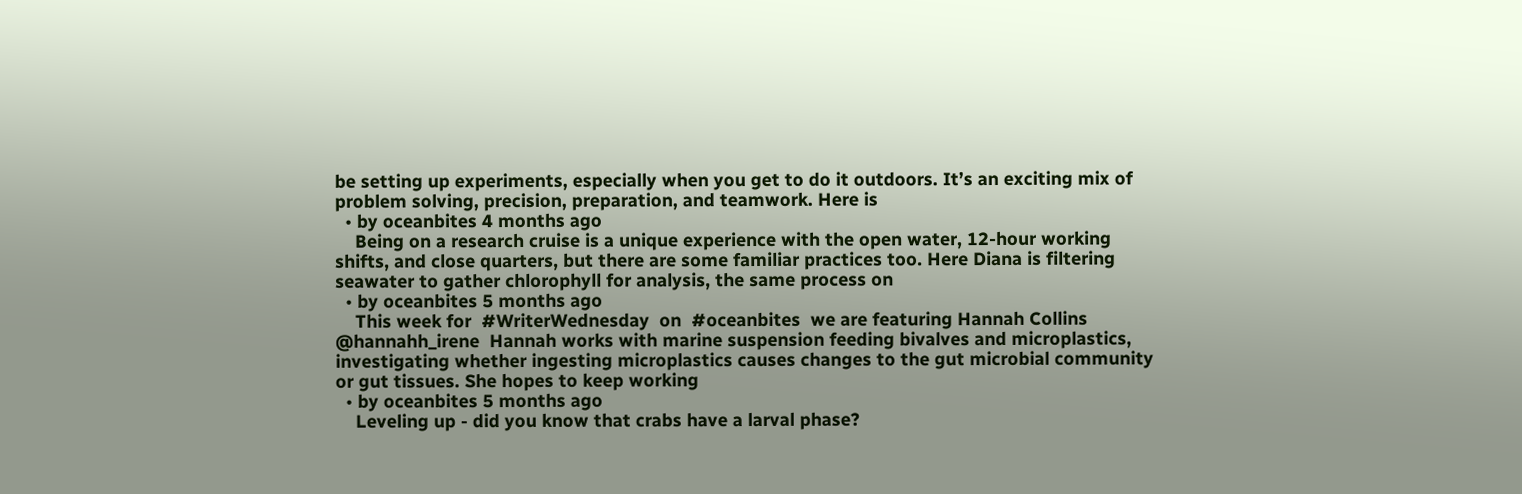be setting up experiments, especially when you get to do it outdoors. It’s an exciting mix of problem solving, precision, preparation, and teamwork. Here is
  • by oceanbites 4 months ago
    Being on a research cruise is a unique experience with the open water, 12-hour working shifts, and close quarters, but there are some familiar practices too. Here Diana is filtering seawater to gather chlorophyll for analysis, the same process on
  • by oceanbites 5 months ago
    This week for  #WriterWednesday  on  #oceanbites  we are featuring Hannah Collins  @hannahh_irene  Hannah works with marine suspension feeding bivalves and microplastics, investigating whether ingesting microplastics causes changes to the gut microbial community or gut tissues. She hopes to keep working
  • by oceanbites 5 months ago
    Leveling up - did you know that crabs have a larval phase?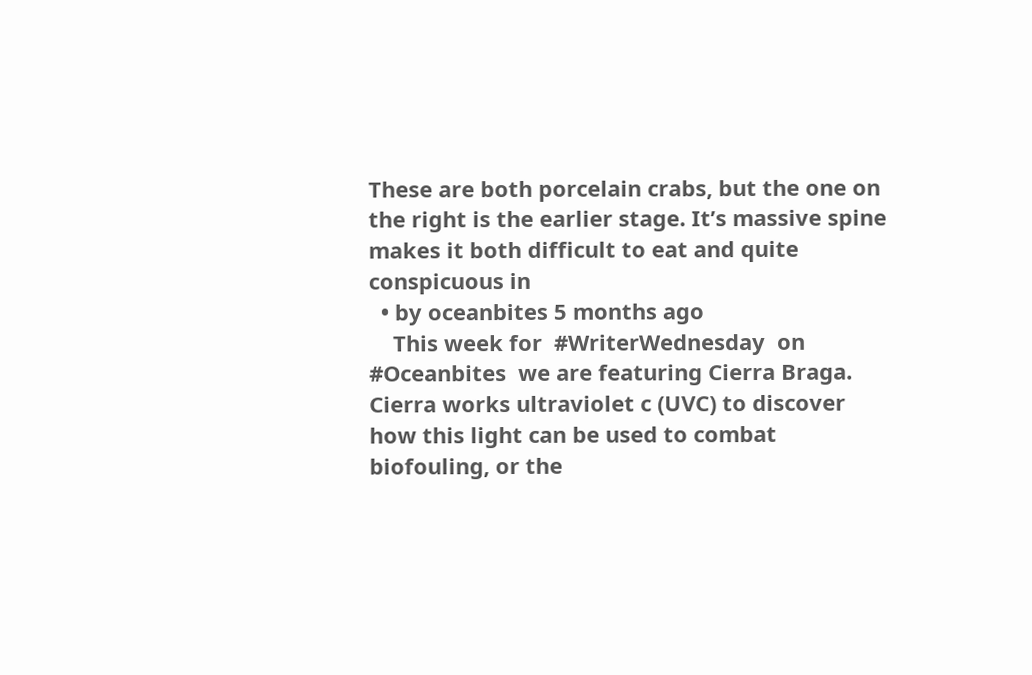These are both porcelain crabs, but the one on the right is the earlier stage. It’s massive spine makes it both difficult to eat and quite conspicuous in
  • by oceanbites 5 months ago
    This week for  #WriterWednesday  on  #Oceanbites  we are featuring Cierra Braga. Cierra works ultraviolet c (UVC) to discover how this light can be used to combat biofouling, or the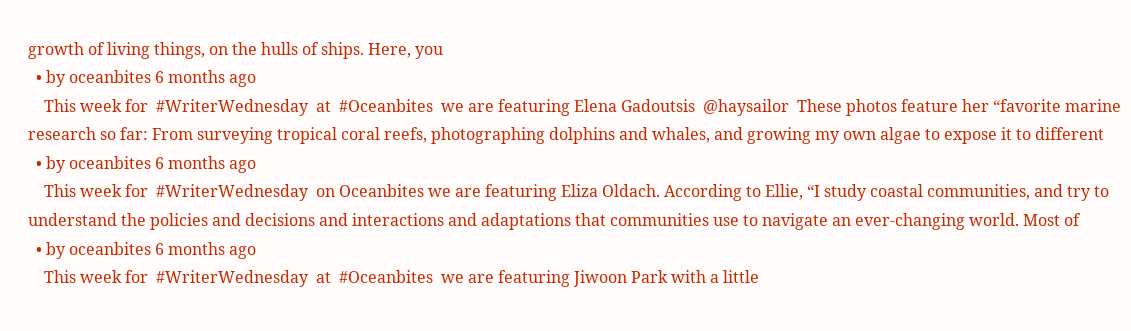growth of living things, on the hulls of ships. Here, you
  • by oceanbites 6 months ago
    This week for  #WriterWednesday  at  #Oceanbites  we are featuring Elena Gadoutsis  @haysailor  These photos feature her “favorite marine research so far: From surveying tropical coral reefs, photographing dolphins and whales, and growing my own algae to expose it to different
  • by oceanbites 6 months ago
    This week for  #WriterWednesday  on Oceanbites we are featuring Eliza Oldach. According to Ellie, “I study coastal communities, and try to understand the policies and decisions and interactions and adaptations that communities use to navigate an ever-changing world. Most of
  • by oceanbites 6 months ago
    This week for  #WriterWednesday  at  #Oceanbites  we are featuring Jiwoon Park with a little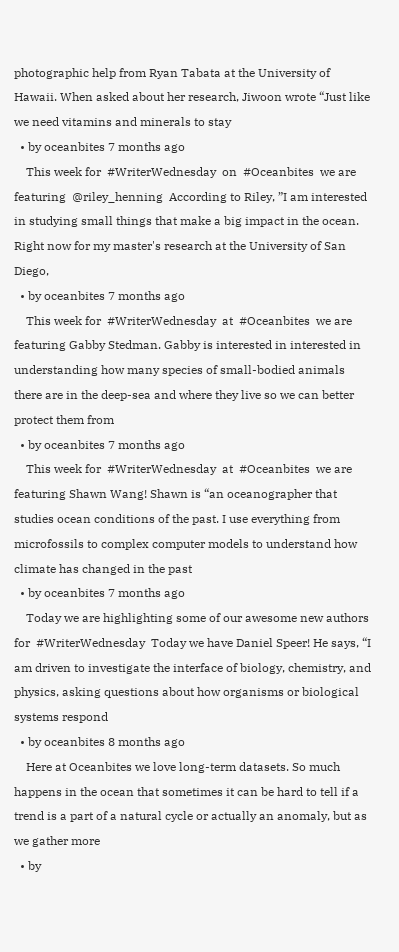photographic help from Ryan Tabata at the University of Hawaii. When asked about her research, Jiwoon wrote “Just like we need vitamins and minerals to stay
  • by oceanbites 7 months ago
    This week for  #WriterWednesday  on  #Oceanbites  we are featuring  @riley_henning  According to Riley, ”I am interested in studying small things that make a big impact in the ocean. Right now for my master's research at the University of San Diego,
  • by oceanbites 7 months ago
    This week for  #WriterWednesday  at  #Oceanbites  we are featuring Gabby Stedman. Gabby is interested in interested in understanding how many species of small-bodied animals there are in the deep-sea and where they live so we can better protect them from
  • by oceanbites 7 months ago
    This week for  #WriterWednesday  at  #Oceanbites  we are featuring Shawn Wang! Shawn is “an oceanographer that studies ocean conditions of the past. I use everything from microfossils to complex computer models to understand how climate has changed in the past
  • by oceanbites 7 months ago
    Today we are highlighting some of our awesome new authors for  #WriterWednesday  Today we have Daniel Speer! He says, “I am driven to investigate the interface of biology, chemistry, and physics, asking questions about how organisms or biological systems respond
  • by oceanbites 8 months ago
    Here at Oceanbites we love long-term datasets. So much happens in the ocean that sometimes it can be hard to tell if a trend is a part of a natural cycle or actually an anomaly, but as we gather more
  • by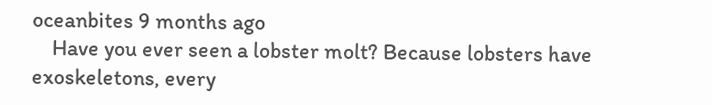oceanbites 9 months ago
    Have you ever seen a lobster molt? Because lobsters have exoskeletons, every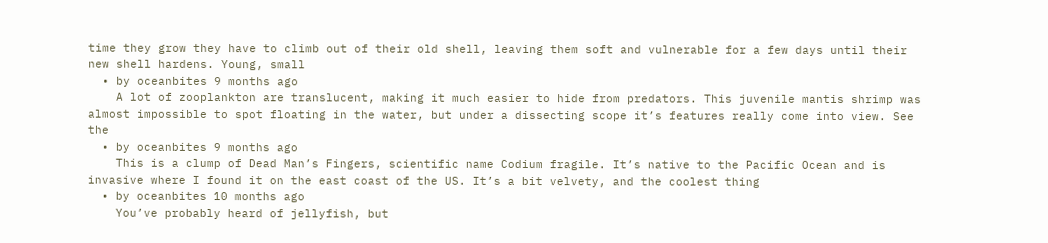time they grow they have to climb out of their old shell, leaving them soft and vulnerable for a few days until their new shell hardens. Young, small
  • by oceanbites 9 months ago
    A lot of zooplankton are translucent, making it much easier to hide from predators. This juvenile mantis shrimp was almost impossible to spot floating in the water, but under a dissecting scope it’s features really come into view. See the
  • by oceanbites 9 months ago
    This is a clump of Dead Man’s Fingers, scientific name Codium fragile. It’s native to the Pacific Ocean and is invasive where I found it on the east coast of the US. It’s a bit velvety, and the coolest thing
  • by oceanbites 10 months ago
    You’ve probably heard of jellyfish, but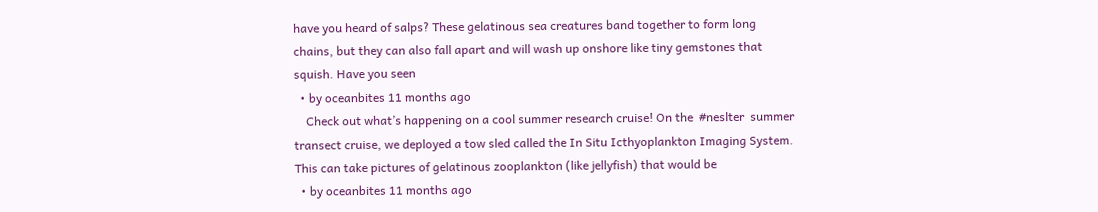have you heard of salps? These gelatinous sea creatures band together to form long chains, but they can also fall apart and will wash up onshore like tiny gemstones that squish. Have you seen
  • by oceanbites 11 months ago
    Check out what’s happening on a cool summer research cruise! On the  #neslter  summer transect cruise, we deployed a tow sled called the In Situ Icthyoplankton Imaging System. This can take pictures of gelatinous zooplankton (like jellyfish) that would be
  • by oceanbites 11 months ago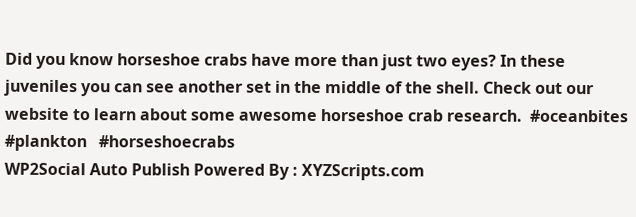Did you know horseshoe crabs have more than just two eyes? In these juveniles you can see another set in the middle of the shell. Check out our website to learn about some awesome horseshoe crab research.  #oceanbites   #plankton   #horseshoecrabs
WP2Social Auto Publish Powered By : XYZScripts.com